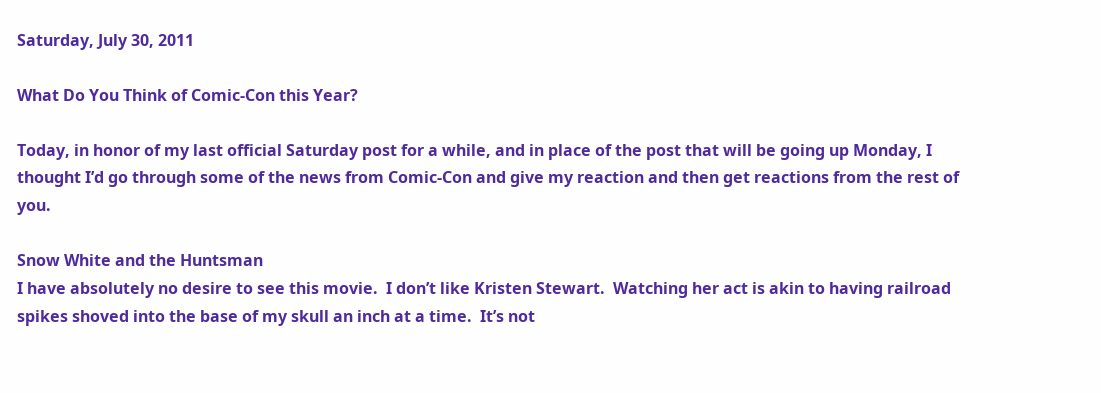Saturday, July 30, 2011

What Do You Think of Comic-Con this Year?

Today, in honor of my last official Saturday post for a while, and in place of the post that will be going up Monday, I thought I’d go through some of the news from Comic-Con and give my reaction and then get reactions from the rest of you.

Snow White and the Huntsman
I have absolutely no desire to see this movie.  I don’t like Kristen Stewart.  Watching her act is akin to having railroad spikes shoved into the base of my skull an inch at a time.  It’s not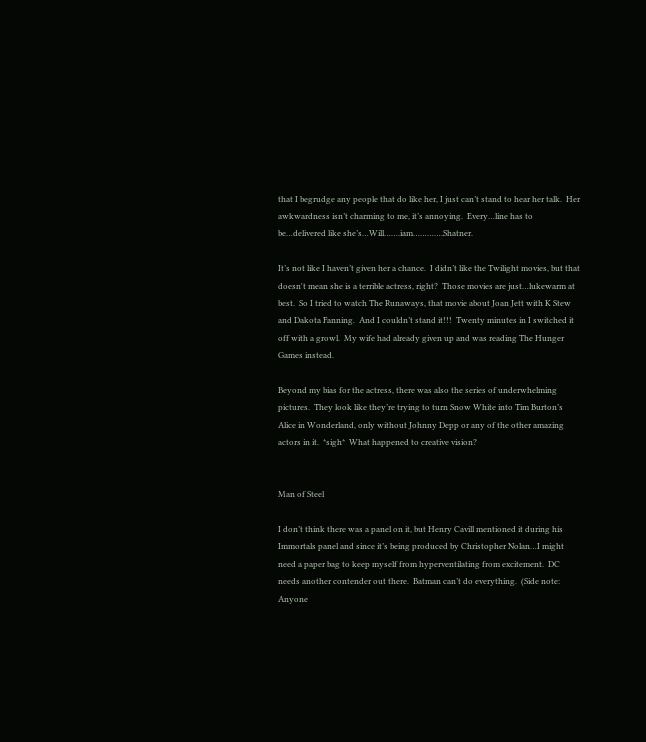that I begrudge any people that do like her, I just can’t stand to hear her talk.  Her awkwardness isn’t charming to me, it’s annoying.  Every…line has to be…delivered like she’s…Will…….iam………….Shatner.

It’s not like I haven’t given her a chance.  I didn’t like the Twilight movies, but that doesn't mean she is a terrible actress, right?  Those movies are just…lukewarm at best.  So I tried to watch The Runaways, that movie about Joan Jett with K Stew and Dakota Fanning.  And I couldn’t stand it!!!  Twenty minutes in I switched it off with a growl.  My wife had already given up and was reading The Hunger Games instead.

Beyond my bias for the actress, there was also the series of underwhelming pictures.  They look like they’re trying to turn Snow White into Tim Burton’s Alice in Wonderland, only without Johnny Depp or any of the other amazing actors in it.  *sigh*  What happened to creative vision?


Man of Steel

I don’t think there was a panel on it, but Henry Cavill mentioned it during his Immortals panel and since it’s being produced by Christopher Nolan…I might need a paper bag to keep myself from hyperventilating from excitement.  DC needs another contender out there.  Batman can’t do everything.  (Side note:  Anyone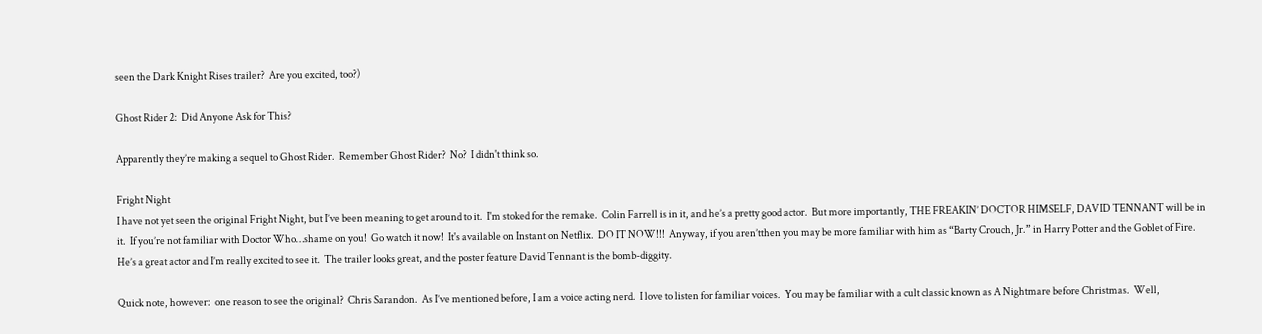seen the Dark Knight Rises trailer?  Are you excited, too?)

Ghost Rider 2:  Did Anyone Ask for This?

Apparently they’re making a sequel to Ghost Rider.  Remember Ghost Rider?  No?  I didn't think so.

Fright Night
I have not yet seen the original Fright Night, but I’ve been meaning to get around to it.  I'm stoked for the remake.  Colin Farrell is in it, and he’s a pretty good actor.  But more importantly, THE FREAKIN’ DOCTOR HIMSELF, DAVID TENNANT will be in it.  If you’re not familiar with Doctor Who…shame on you!  Go watch it now!  It's available on Instant on Netflix.  DO IT NOW!!!  Anyway, if you aren’tthen you may be more familiar with him as “Barty Crouch, Jr.” in Harry Potter and the Goblet of Fire.  He’s a great actor and I’m really excited to see it.  The trailer looks great, and the poster feature David Tennant is the bomb-diggity.

Quick note, however:  one reason to see the original?  Chris Sarandon.  As I’ve mentioned before, I am a voice acting nerd.  I love to listen for familiar voices.  You may be familiar with a cult classic known as A Nightmare before Christmas.  Well,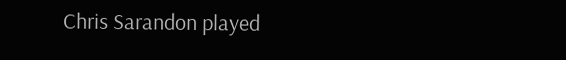Chris Sarandon played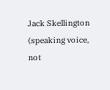Jack Skellington (speaking voice, not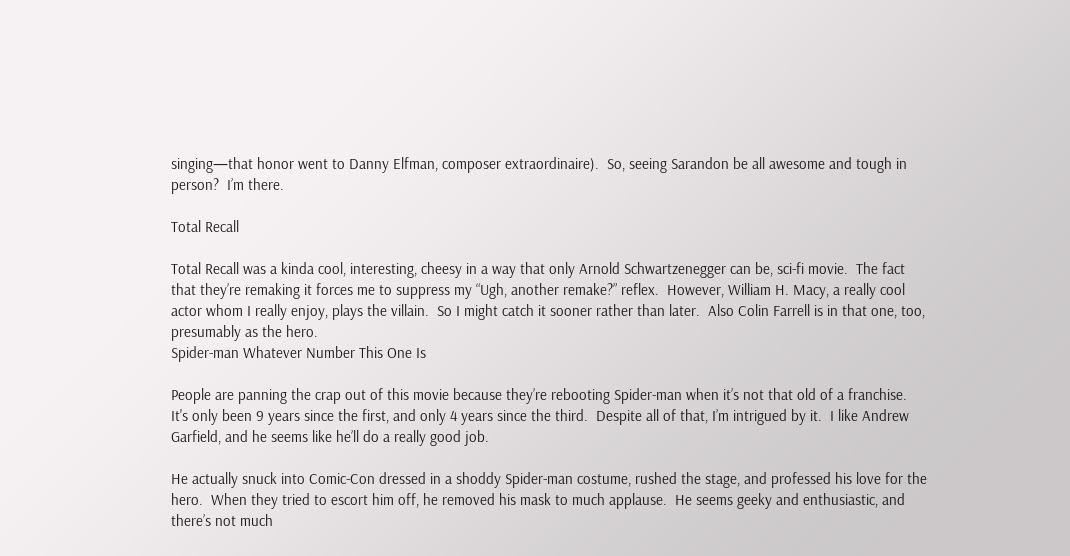singing—that honor went to Danny Elfman, composer extraordinaire).  So, seeing Sarandon be all awesome and tough in person?  I’m there.

Total Recall

Total Recall was a kinda cool, interesting, cheesy in a way that only Arnold Schwartzenegger can be, sci-fi movie.  The fact that they’re remaking it forces me to suppress my “Ugh, another remake?” reflex.  However, William H. Macy, a really cool actor whom I really enjoy, plays the villain.  So I might catch it sooner rather than later.  Also Colin Farrell is in that one, too, presumably as the hero.
Spider-man Whatever Number This One Is

People are panning the crap out of this movie because they’re rebooting Spider-man when it’s not that old of a franchise.  It's only been 9 years since the first, and only 4 years since the third.  Despite all of that, I’m intrigued by it.  I like Andrew Garfield, and he seems like he’ll do a really good job.

He actually snuck into Comic-Con dressed in a shoddy Spider-man costume, rushed the stage, and professed his love for the hero.  When they tried to escort him off, he removed his mask to much applause.  He seems geeky and enthusiastic, and there’s not much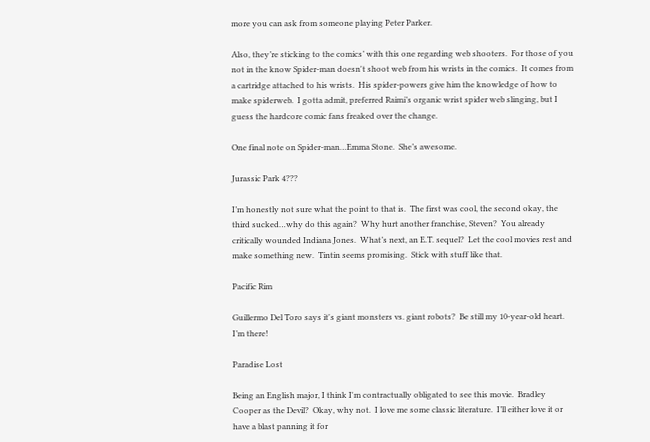more you can ask from someone playing Peter Parker.

Also, they’re sticking to the comics’ with this one regarding web shooters.  For those of you not in the know Spider-man doesn't shoot web from his wrists in the comics.  It comes from a cartridge attached to his wrists.  His spider-powers give him the knowledge of how to make spiderweb.  I gotta admit, preferred Raimi’s organic wrist spider web slinging, but I guess the hardcore comic fans freaked over the change.

One final note on Spider-man…Emma Stone.  She’s awesome.

Jurassic Park 4???

I’m honestly not sure what the point to that is.  The first was cool, the second okay, the third sucked…why do this again?  Why hurt another franchise, Steven?  You already critically wounded Indiana Jones.  What’s next, an E.T. sequel?  Let the cool movies rest and make something new.  Tintin seems promising.  Stick with stuff like that.

Pacific Rim

Guillermo Del Toro says it's giant monsters vs. giant robots?  Be still my 10-year-old heart.  I’m there!

Paradise Lost

Being an English major, I think I'm contractually obligated to see this movie.  Bradley Cooper as the Devil?  Okay, why not.  I love me some classic literature.  I’ll either love it or have a blast panning it for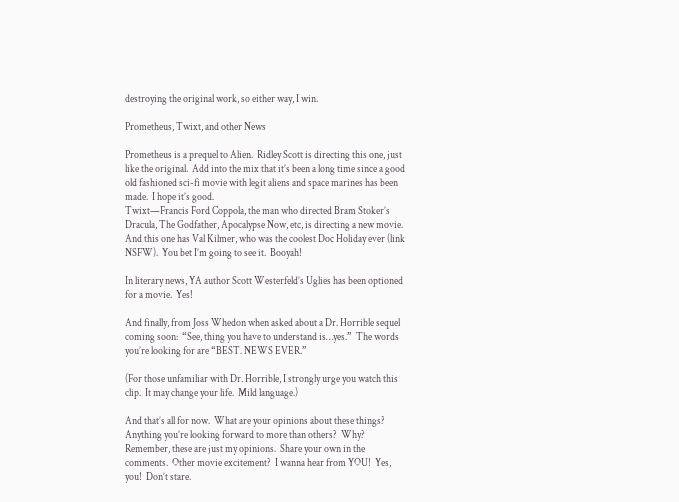destroying the original work, so either way, I win.

Prometheus, Twixt, and other News

Prometheus is a prequel to Alien.  Ridley Scott is directing this one, just like the original.  Add into the mix that it’s been a long time since a good old fashioned sci-fi movie with legit aliens and space marines has been made.  I hope it’s good.
Twixt—Francis Ford Coppola, the man who directed Bram Stoker’s Dracula, The Godfather, Apocalypse Now, etc, is directing a new movie.  And this one has Val Kilmer, who was the coolest Doc Holiday ever (link NSFW).  You bet I’m going to see it.  Booyah!

In literary news, YA author Scott Westerfeld’s Uglies has been optioned for a movie.  Yes!

And finally, from Joss Whedon when asked about a Dr. Horrible sequel coming soon:  “See, thing you have to understand is…yes.”  The words you’re looking for are “BEST. NEWS EVER.”

(For those unfamiliar with Dr. Horrible, I strongly urge you watch this clip.  It may change your life.  Mild language.)

And that’s all for now.  What are your opinions about these things?  Anything you’re looking forward to more than others?  Why?  Remember, these are just my opinions.  Share your own in the comments.  Other movie excitement?  I wanna hear from YOU!  Yes, you!  Don’t stare.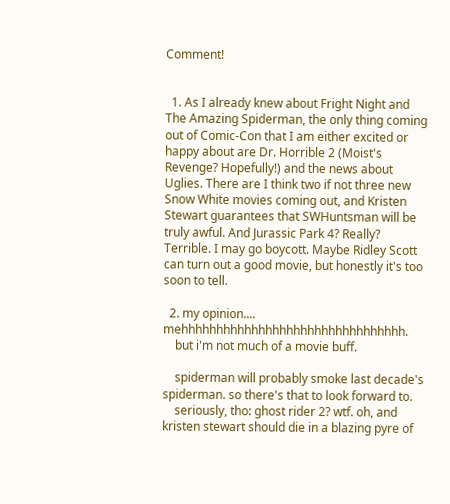Comment!


  1. As I already knew about Fright Night and The Amazing Spiderman, the only thing coming out of Comic-Con that I am either excited or happy about are Dr. Horrible 2 (Moist's Revenge? Hopefully!) and the news about Uglies. There are I think two if not three new Snow White movies coming out, and Kristen Stewart guarantees that SWHuntsman will be truly awful. And Jurassic Park 4? Really? Terrible. I may go boycott. Maybe Ridley Scott can turn out a good movie, but honestly it's too soon to tell.

  2. my opinion.... mehhhhhhhhhhhhhhhhhhhhhhhhhhhhhhhh.
    but i'm not much of a movie buff.

    spiderman will probably smoke last decade's spiderman. so there's that to look forward to.
    seriously, tho: ghost rider 2? wtf. oh, and kristen stewart should die in a blazing pyre of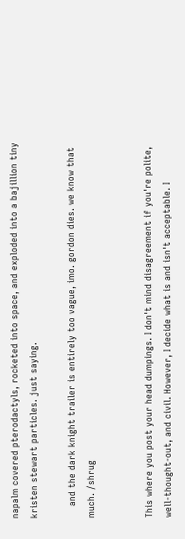napalm covered pterodactyls, rocketed into space, and exploded into a bajillion tiny kristen stewart particles. just saying.

    and the dark knight trailer is entirely too vague, imo. gordon dies. we know that much. /shrug


This where you post your head dumpings. I don't mind disagreement if you're polite, well-thought-out, and civil. However, I decide what is and isn't acceptable. I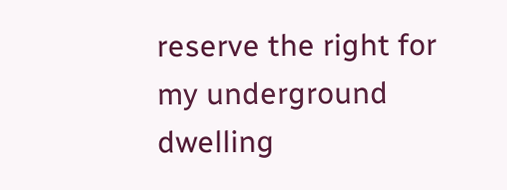reserve the right for my underground dwelling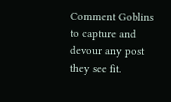Comment Goblins to capture and devour any post they see fit.